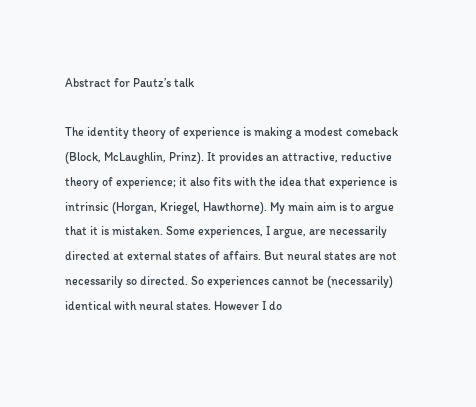Abstract for Pautz’s talk

The identity theory of experience is making a modest comeback (Block, McLaughlin, Prinz). It provides an attractive, reductive theory of experience; it also fits with the idea that experience is intrinsic (Horgan, Kriegel, Hawthorne). My main aim is to argue that it is mistaken. Some experiences, I argue, are necessarily directed at external states of affairs. But neural states are not necessarily so directed. So experiences cannot be (necessarily) identical with neural states. However I do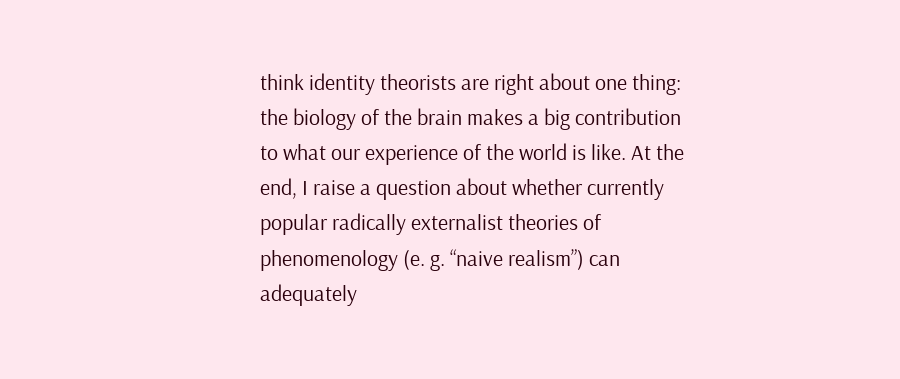think identity theorists are right about one thing: the biology of the brain makes a big contribution to what our experience of the world is like. At the end, I raise a question about whether currently popular radically externalist theories of phenomenology (e. g. “naive realism”) can adequately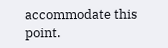accommodate this point.